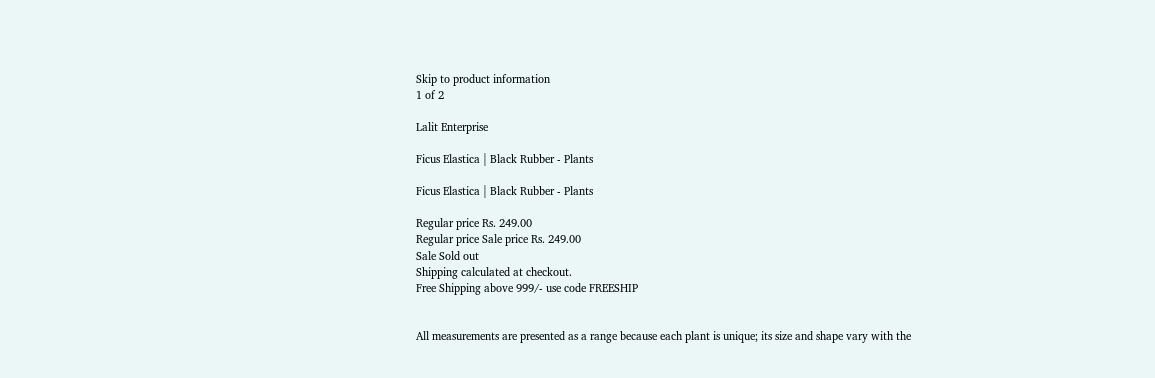Skip to product information
1 of 2

Lalit Enterprise

Ficus Elastica | Black Rubber - Plants

Ficus Elastica | Black Rubber - Plants

Regular price Rs. 249.00
Regular price Sale price Rs. 249.00
Sale Sold out
Shipping calculated at checkout.
Free Shipping above 999/- use code FREESHIP


All measurements are presented as a range because each plant is unique; its size and shape vary with the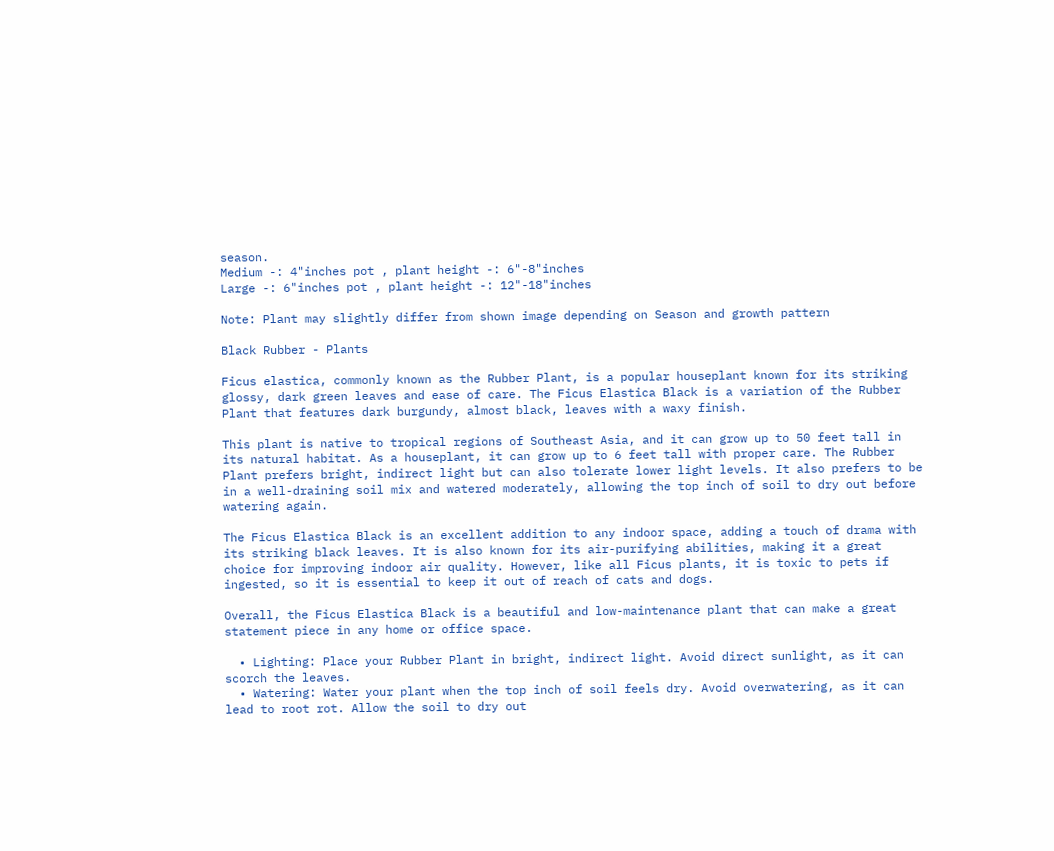season.
Medium -: 4"inches pot , plant height -: 6"-8"inches
Large -: 6"inches pot , plant height -: 12"-18"inches

Note: Plant may slightly differ from shown image depending on Season and growth pattern

Black Rubber - Plants

Ficus elastica, commonly known as the Rubber Plant, is a popular houseplant known for its striking glossy, dark green leaves and ease of care. The Ficus Elastica Black is a variation of the Rubber Plant that features dark burgundy, almost black, leaves with a waxy finish.

This plant is native to tropical regions of Southeast Asia, and it can grow up to 50 feet tall in its natural habitat. As a houseplant, it can grow up to 6 feet tall with proper care. The Rubber Plant prefers bright, indirect light but can also tolerate lower light levels. It also prefers to be in a well-draining soil mix and watered moderately, allowing the top inch of soil to dry out before watering again.

The Ficus Elastica Black is an excellent addition to any indoor space, adding a touch of drama with its striking black leaves. It is also known for its air-purifying abilities, making it a great choice for improving indoor air quality. However, like all Ficus plants, it is toxic to pets if ingested, so it is essential to keep it out of reach of cats and dogs.

Overall, the Ficus Elastica Black is a beautiful and low-maintenance plant that can make a great statement piece in any home or office space.

  • Lighting: Place your Rubber Plant in bright, indirect light. Avoid direct sunlight, as it can scorch the leaves.
  • Watering: Water your plant when the top inch of soil feels dry. Avoid overwatering, as it can lead to root rot. Allow the soil to dry out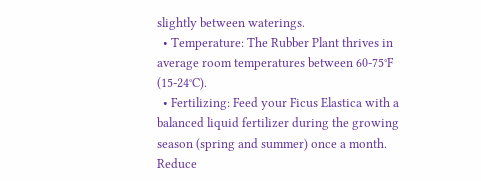slightly between waterings.
  • Temperature: The Rubber Plant thrives in average room temperatures between 60-75°F (15-24°C).
  • Fertilizing: Feed your Ficus Elastica with a balanced liquid fertilizer during the growing season (spring and summer) once a month. Reduce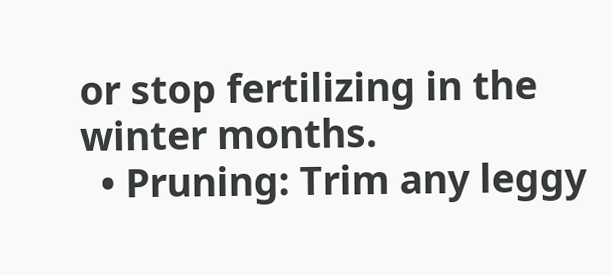or stop fertilizing in the winter months.
  • Pruning: Trim any leggy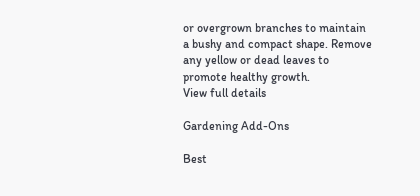or overgrown branches to maintain a bushy and compact shape. Remove any yellow or dead leaves to promote healthy growth.
View full details

Gardening Add-Ons

Best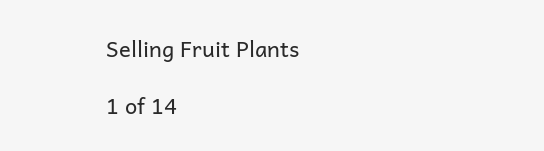Selling Fruit Plants

1 of 14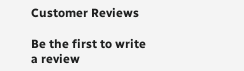Customer Reviews

Be the first to write a review